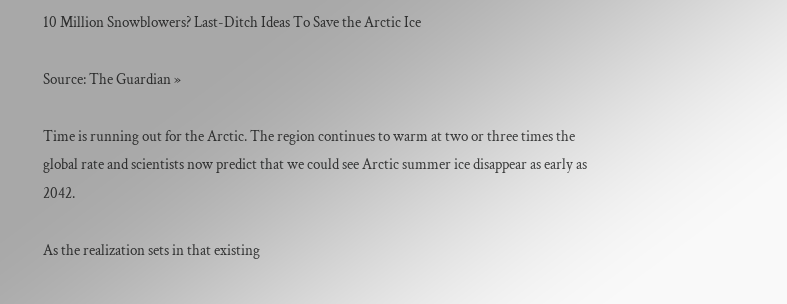10 Million Snowblowers? Last-Ditch Ideas To Save the Arctic Ice

Source: The Guardian »

Time is running out for the Arctic. The region continues to warm at two or three times the global rate and scientists now predict that we could see Arctic summer ice disappear as early as 2042.

As the realization sets in that existing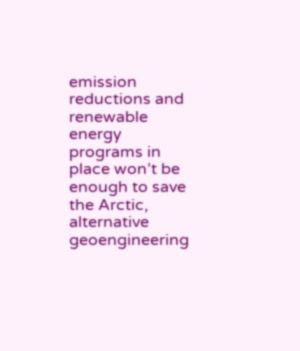emission reductions and renewable energy programs in place won’t be enough to save the Arctic, alternative geoengineering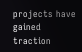projects have gained traction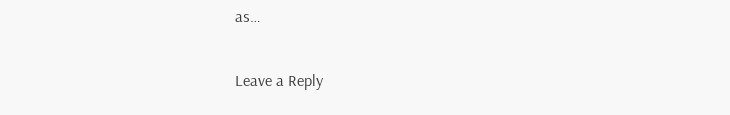as…

Leave a Reply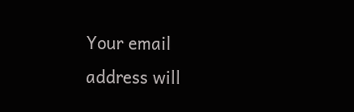Your email address will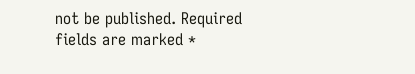not be published. Required fields are marked *